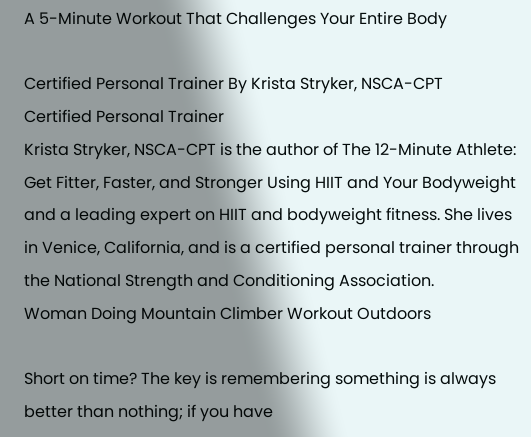A 5-Minute Workout That Challenges Your Entire Body

Certified Personal Trainer By Krista Stryker, NSCA-CPT
Certified Personal Trainer
Krista Stryker, NSCA-CPT is the author of The 12-Minute Athlete: Get Fitter, Faster, and Stronger Using HIIT and Your Bodyweight and a leading expert on HIIT and bodyweight fitness. She lives in Venice, California, and is a certified personal trainer through the National Strength and Conditioning Association.
Woman Doing Mountain Climber Workout Outdoors

Short on time? The key is remembering something is always better than nothing; if you have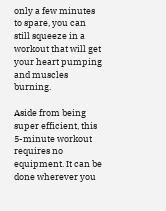only a few minutes to spare, you can still squeeze in a workout that will get your heart pumping and muscles burning.

Aside from being super efficient, this 5-minute workout requires no equipment. It can be done wherever you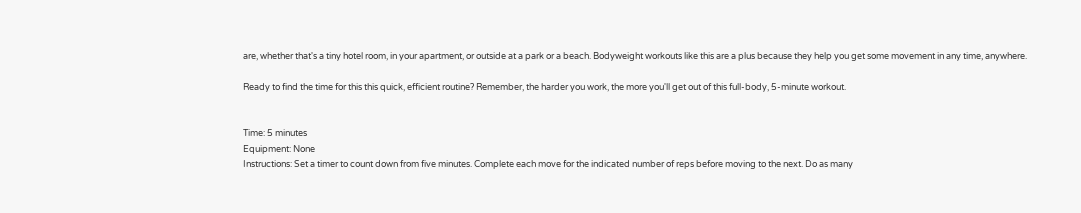are, whether that's a tiny hotel room, in your apartment, or outside at a park or a beach. Bodyweight workouts like this are a plus because they help you get some movement in any time, anywhere.

Ready to find the time for this this quick, efficient routine? Remember, the harder you work, the more you'll get out of this full-body, 5-minute workout.


Time: 5 minutes
Equipment: None
Instructions: Set a timer to count down from five minutes. Complete each move for the indicated number of reps before moving to the next. Do as many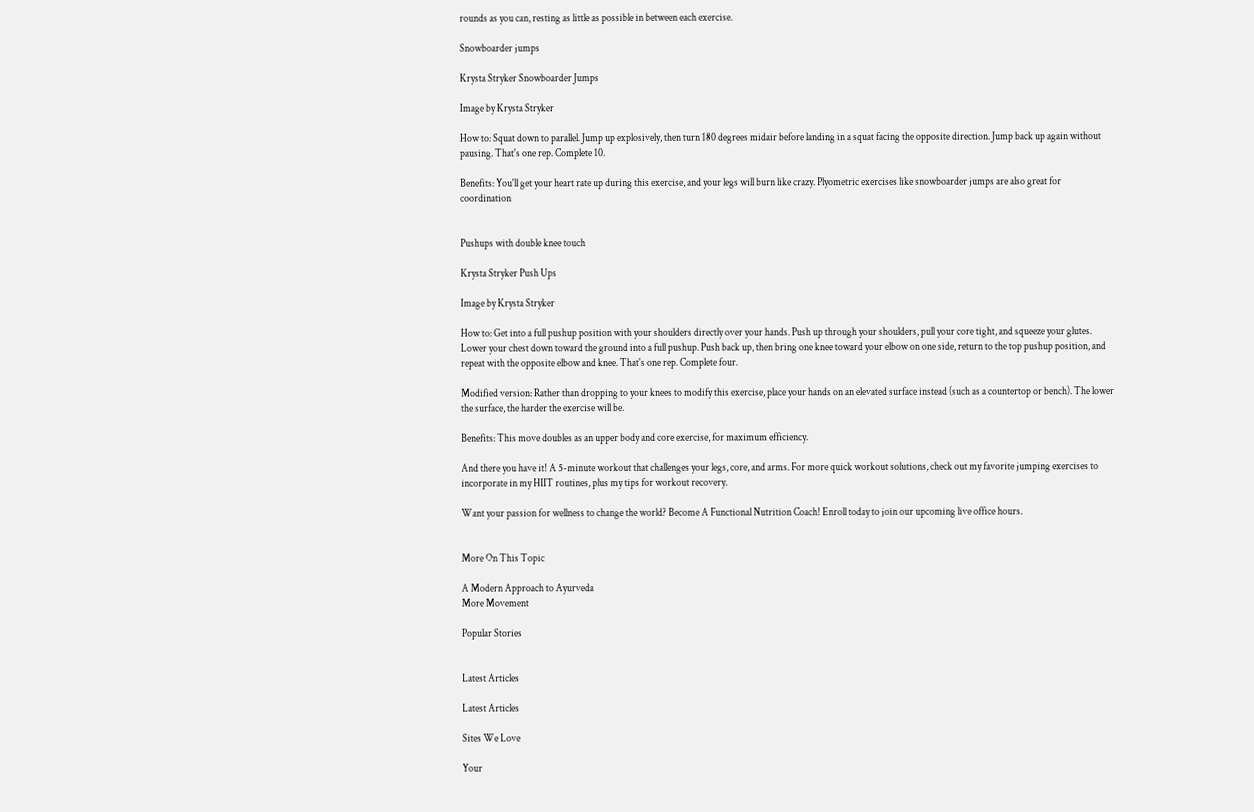rounds as you can, resting as little as possible in between each exercise.

Snowboarder jumps

Krysta Stryker Snowboarder Jumps

Image by Krysta Stryker

How to: Squat down to parallel. Jump up explosively, then turn 180 degrees midair before landing in a squat facing the opposite direction. Jump back up again without pausing. That's one rep. Complete 10.

Benefits: You'll get your heart rate up during this exercise, and your legs will burn like crazy. Plyometric exercises like snowboarder jumps are also great for coordination


Pushups with double knee touch

Krysta Stryker Push Ups

Image by Krysta Stryker

How to: Get into a full pushup position with your shoulders directly over your hands. Push up through your shoulders, pull your core tight, and squeeze your glutes. Lower your chest down toward the ground into a full pushup. Push back up, then bring one knee toward your elbow on one side, return to the top pushup position, and repeat with the opposite elbow and knee. That's one rep. Complete four.

Modified version: Rather than dropping to your knees to modify this exercise, place your hands on an elevated surface instead (such as a countertop or bench). The lower the surface, the harder the exercise will be.

Benefits: This move doubles as an upper body and core exercise, for maximum efficiency.

And there you have it! A 5-minute workout that challenges your legs, core, and arms. For more quick workout solutions, check out my favorite jumping exercises to incorporate in my HIIT routines, plus my tips for workout recovery.

Want your passion for wellness to change the world? Become A Functional Nutrition Coach! Enroll today to join our upcoming live office hours.


More On This Topic

A Modern Approach to Ayurveda
More Movement

Popular Stories


Latest Articles

Latest Articles

Sites We Love

Your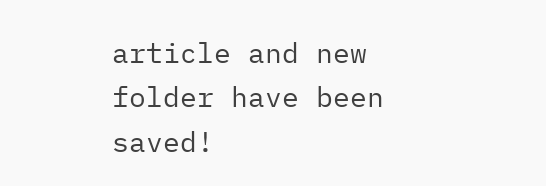article and new folder have been saved!